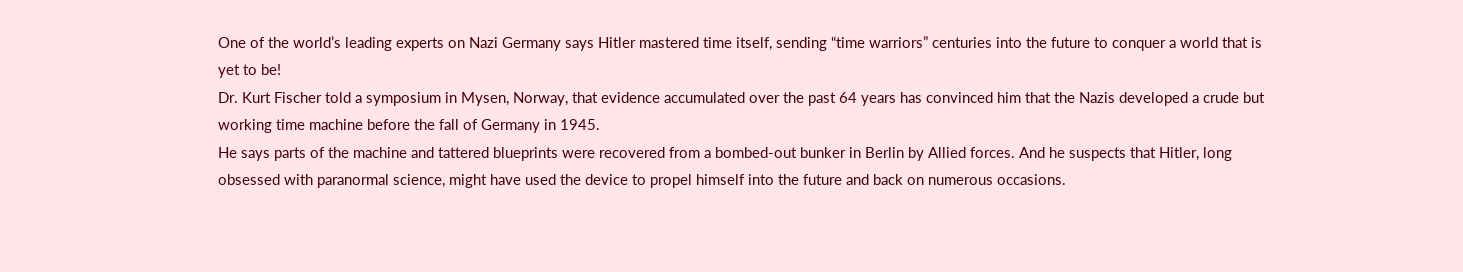One of the world’s leading experts on Nazi Germany says Hitler mastered time itself, sending “time warriors” centuries into the future to conquer a world that is yet to be!
Dr. Kurt Fischer told a symposium in Mysen, Norway, that evidence accumulated over the past 64 years has convinced him that the Nazis developed a crude but working time machine before the fall of Germany in 1945.
He says parts of the machine and tattered blueprints were recovered from a bombed-out bunker in Berlin by Allied forces. And he suspects that Hitler, long obsessed with paranormal science, might have used the device to propel himself into the future and back on numerous occasions.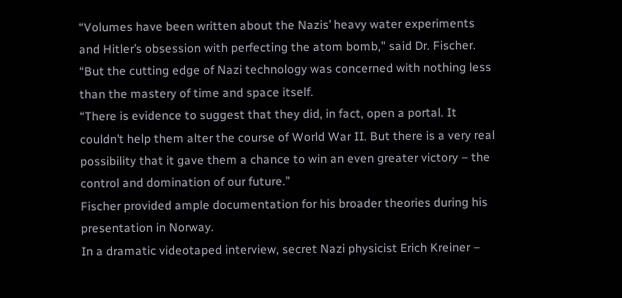“Volumes have been written about the Nazis’ heavy water experiments and Hitler’s obsession with perfecting the atom bomb,” said Dr. Fischer. “But the cutting edge of Nazi technology was concerned with nothing less than the mastery of time and space itself.
“There is evidence to suggest that they did, in fact, open a portal. It couldn’t help them alter the course of World War II. But there is a very real possibility that it gave them a chance to win an even greater victory – the control and domination of our future.”
Fischer provided ample documentation for his broader theories during his presentation in Norway.
In a dramatic videotaped interview, secret Nazi physicist Erich Kreiner –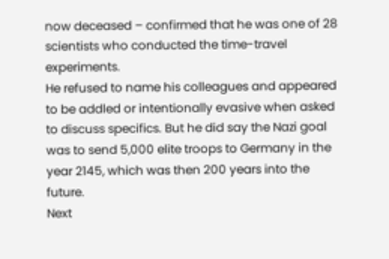now deceased – confirmed that he was one of 28 scientists who conducted the time-travel experiments.
He refused to name his colleagues and appeared to be addled or intentionally evasive when asked to discuss specifics. But he did say the Nazi goal was to send 5,000 elite troops to Germany in the year 2145, which was then 200 years into the future.
Next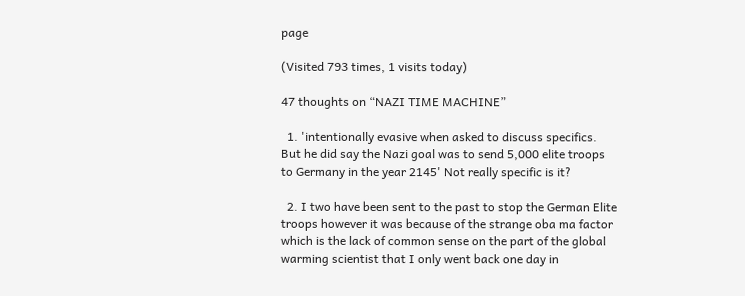page

(Visited 793 times, 1 visits today)

47 thoughts on “NAZI TIME MACHINE”

  1. 'intentionally evasive when asked to discuss specifics. But he did say the Nazi goal was to send 5,000 elite troops to Germany in the year 2145' Not really specific is it?

  2. I two have been sent to the past to stop the German Elite troops however it was because of the strange oba ma factor which is the lack of common sense on the part of the global warming scientist that I only went back one day in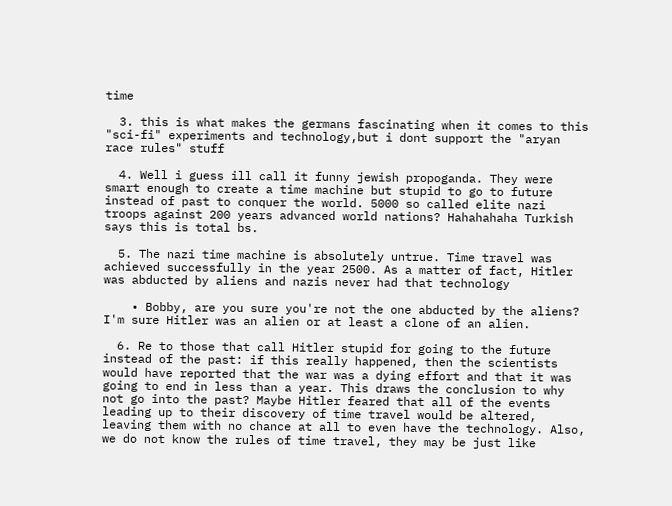time

  3. this is what makes the germans fascinating when it comes to this "sci-fi" experiments and technology,but i dont support the "aryan race rules" stuff

  4. Well i guess ill call it funny jewish propoganda. They were smart enough to create a time machine but stupid to go to future instead of past to conquer the world. 5000 so called elite nazi troops against 200 years advanced world nations? Hahahahaha Turkish says this is total bs.

  5. The nazi time machine is absolutely untrue. Time travel was achieved successfully in the year 2500. As a matter of fact, Hitler was abducted by aliens and nazis never had that technology

    • Bobby, are you sure you're not the one abducted by the aliens? I'm sure Hitler was an alien or at least a clone of an alien.

  6. Re to those that call Hitler stupid for going to the future instead of the past: if this really happened, then the scientists would have reported that the war was a dying effort and that it was going to end in less than a year. This draws the conclusion to why not go into the past? Maybe Hitler feared that all of the events leading up to their discovery of time travel would be altered, leaving them with no chance at all to even have the technology. Also, we do not know the rules of time travel, they may be just like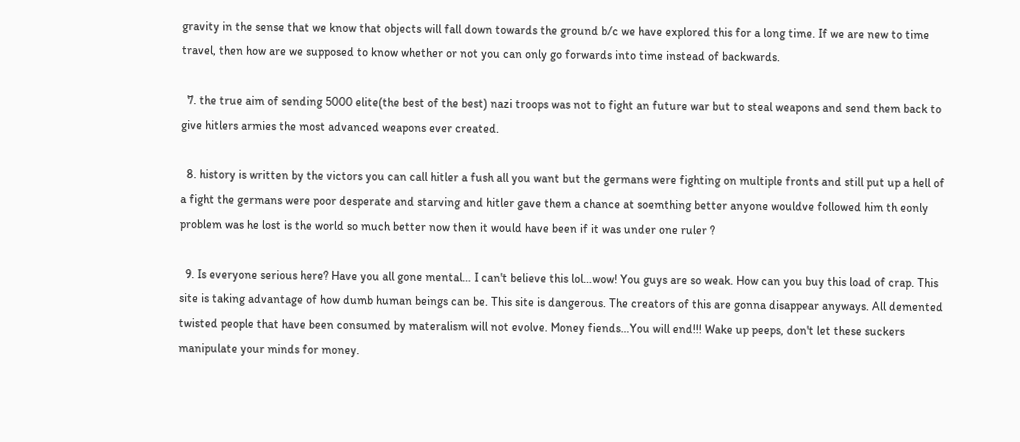gravity in the sense that we know that objects will fall down towards the ground b/c we have explored this for a long time. If we are new to time travel, then how are we supposed to know whether or not you can only go forwards into time instead of backwards.

  7. the true aim of sending 5000 elite(the best of the best) nazi troops was not to fight an future war but to steal weapons and send them back to give hitlers armies the most advanced weapons ever created.

  8. history is written by the victors you can call hitler a fush all you want but the germans were fighting on multiple fronts and still put up a hell of a fight the germans were poor desperate and starving and hitler gave them a chance at soemthing better anyone wouldve followed him th eonly problem was he lost is the world so much better now then it would have been if it was under one ruler ?

  9. Is everyone serious here? Have you all gone mental… I can't believe this lol…wow! You guys are so weak. How can you buy this load of crap. This site is taking advantage of how dumb human beings can be. This site is dangerous. The creators of this are gonna disappear anyways. All demented twisted people that have been consumed by materalism will not evolve. Money fiends…You will end!!! Wake up peeps, don't let these suckers manipulate your minds for money.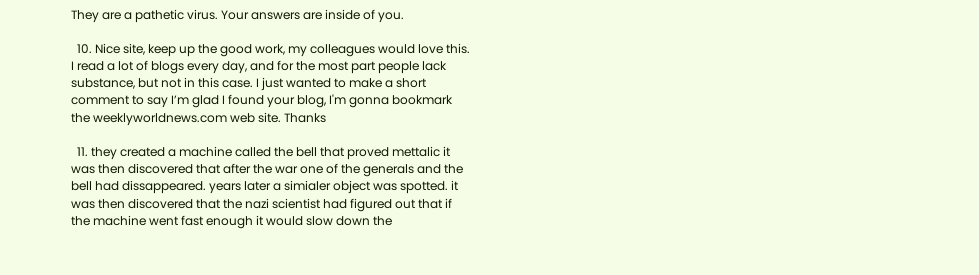They are a pathetic virus. Your answers are inside of you.

  10. Nice site, keep up the good work, my colleagues would love this. I read a lot of blogs every day, and for the most part people lack substance, but not in this case. I just wanted to make a short comment to say I’m glad I found your blog, I'm gonna bookmark the weeklyworldnews.com web site. Thanks

  11. they created a machine called the bell that proved mettalic it was then discovered that after the war one of the generals and the bell had dissappeared. years later a simialer object was spotted. it was then discovered that the nazi scientist had figured out that if the machine went fast enough it would slow down the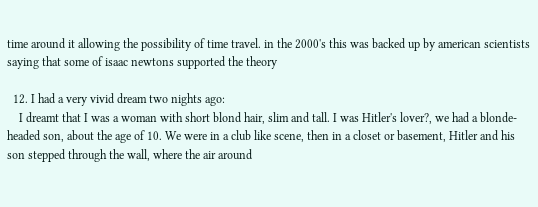time around it allowing the possibility of time travel. in the 2000's this was backed up by american scientists saying that some of isaac newtons supported the theory

  12. I had a very vivid dream two nights ago:
    I dreamt that I was a woman with short blond hair, slim and tall. I was Hitler's lover?, we had a blonde-headed son, about the age of 10. We were in a club like scene, then in a closet or basement, Hitler and his son stepped through the wall, where the air around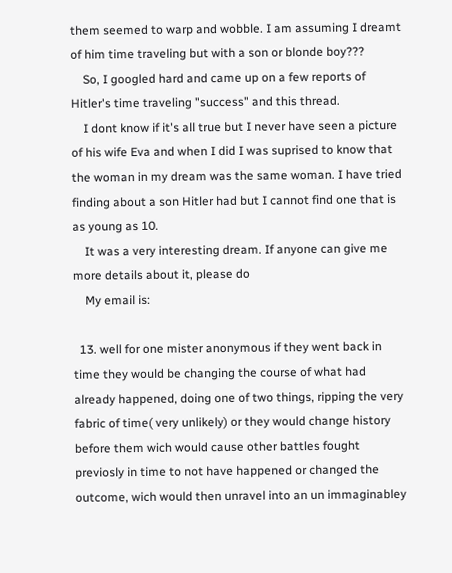them seemed to warp and wobble. I am assuming I dreamt of him time traveling but with a son or blonde boy???
    So, I googled hard and came up on a few reports of Hitler's time traveling "success" and this thread.
    I dont know if it's all true but I never have seen a picture of his wife Eva and when I did I was suprised to know that the woman in my dream was the same woman. I have tried finding about a son Hitler had but I cannot find one that is as young as 10.
    It was a very interesting dream. If anyone can give me more details about it, please do
    My email is:

  13. well for one mister anonymous if they went back in time they would be changing the course of what had already happened, doing one of two things, ripping the very fabric of time( very unlikely) or they would change history before them wich would cause other battles fought previosly in time to not have happened or changed the outcome, wich would then unravel into an un immaginabley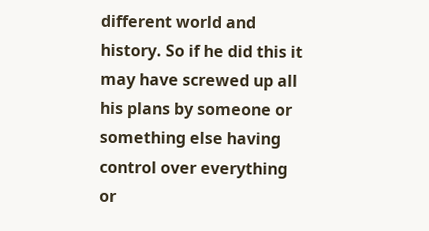different world and history. So if he did this it may have screwed up all his plans by someone or something else having control over everything or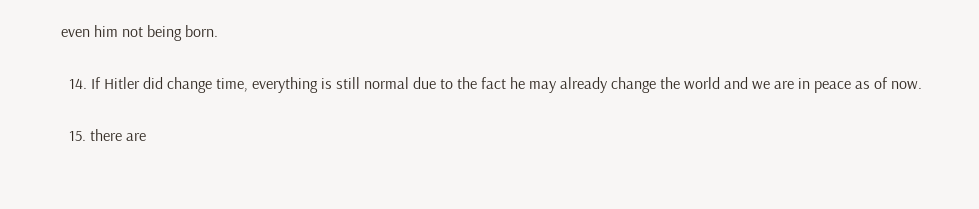even him not being born.

  14. If Hitler did change time, everything is still normal due to the fact he may already change the world and we are in peace as of now.

  15. there are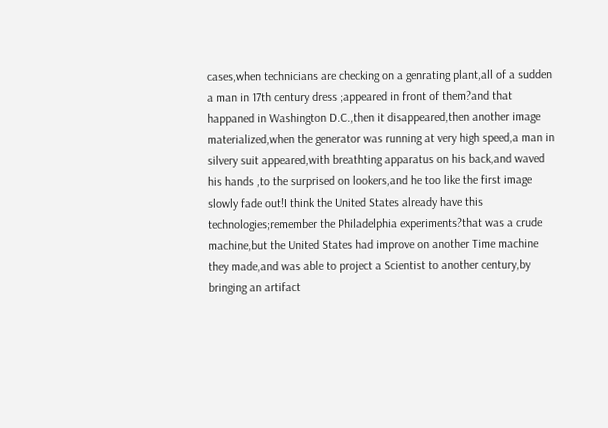cases,when technicians are checking on a genrating plant,all of a sudden a man in 17th century dress ;appeared in front of them?and that happaned in Washington D.C.,then it disappeared,then another image materialized,when the generator was running at very high speed,a man in silvery suit appeared,with breathting apparatus on his back,and waved his hands ,to the surprised on lookers,and he too like the first image slowly fade out!I think the United States already have this technologies;remember the Philadelphia experiments?that was a crude machine,but the United States had improve on another Time machine they made,and was able to project a Scientist to another century,by bringing an artifact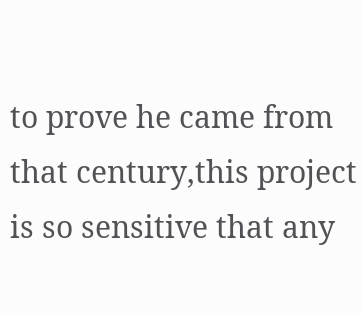to prove he came from that century,this project is so sensitive that any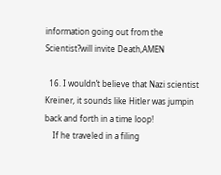information going out from the Scientist?will invite Death,AMEN

  16. I wouldn’t believe that Nazi scientist Kreiner, it sounds like Hitler was jumpin back and forth in a time loop!
    If he traveled in a filing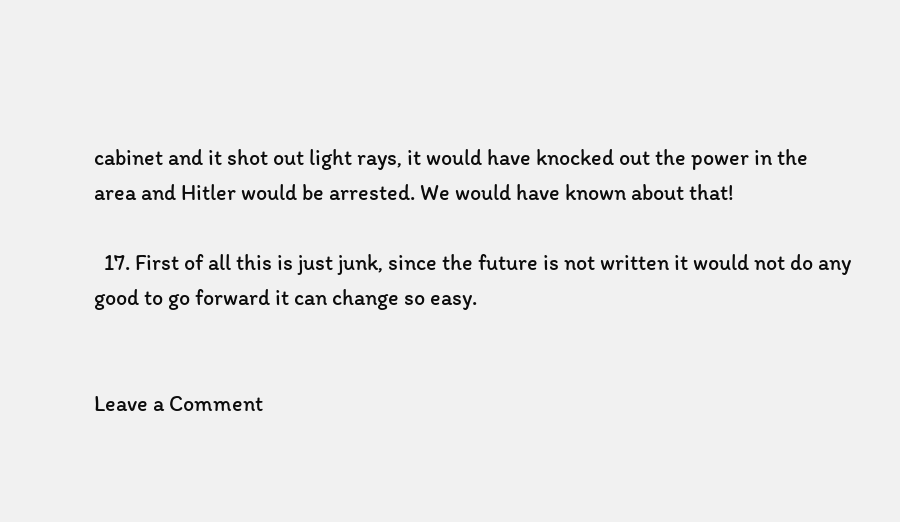cabinet and it shot out light rays, it would have knocked out the power in the area and Hitler would be arrested. We would have known about that!

  17. First of all this is just junk, since the future is not written it would not do any good to go forward it can change so easy.


Leave a Comment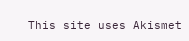This site uses Akismet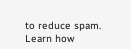to reduce spam. Learn how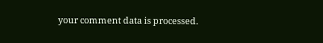your comment data is processed.